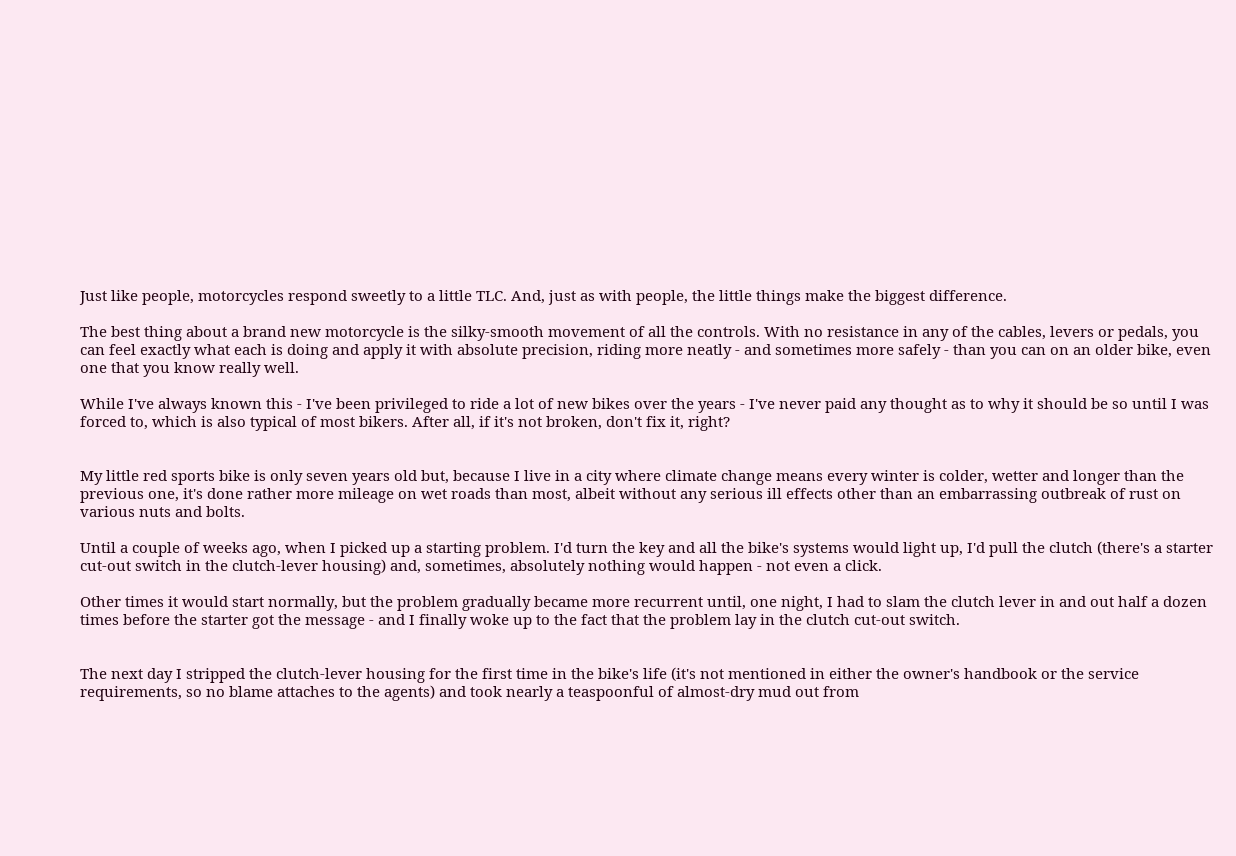Just like people, motorcycles respond sweetly to a little TLC. And, just as with people, the little things make the biggest difference.

The best thing about a brand new motorcycle is the silky-smooth movement of all the controls. With no resistance in any of the cables, levers or pedals, you can feel exactly what each is doing and apply it with absolute precision, riding more neatly - and sometimes more safely - than you can on an older bike, even one that you know really well.

While I've always known this - I've been privileged to ride a lot of new bikes over the years - I've never paid any thought as to why it should be so until I was forced to, which is also typical of most bikers. After all, if it's not broken, don't fix it, right?


My little red sports bike is only seven years old but, because I live in a city where climate change means every winter is colder, wetter and longer than the previous one, it's done rather more mileage on wet roads than most, albeit without any serious ill effects other than an embarrassing outbreak of rust on various nuts and bolts.

Until a couple of weeks ago, when I picked up a starting problem. I'd turn the key and all the bike's systems would light up, I'd pull the clutch (there's a starter cut-out switch in the clutch-lever housing) and, sometimes, absolutely nothing would happen - not even a click.

Other times it would start normally, but the problem gradually became more recurrent until, one night, I had to slam the clutch lever in and out half a dozen times before the starter got the message - and I finally woke up to the fact that the problem lay in the clutch cut-out switch.


The next day I stripped the clutch-lever housing for the first time in the bike's life (it's not mentioned in either the owner's handbook or the service requirements, so no blame attaches to the agents) and took nearly a teaspoonful of almost-dry mud out from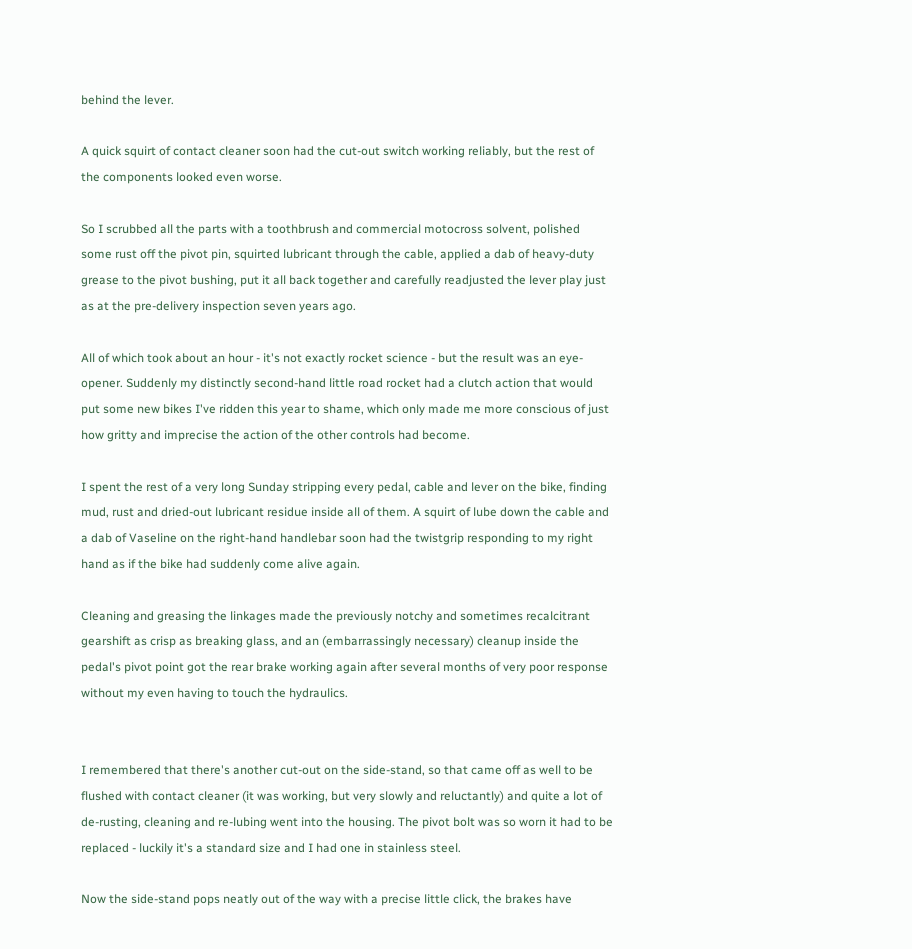behind the lever.

A quick squirt of contact cleaner soon had the cut-out switch working reliably, but the rest of the components looked even worse.

So I scrubbed all the parts with a toothbrush and commercial motocross solvent, polished some rust off the pivot pin, squirted lubricant through the cable, applied a dab of heavy-duty grease to the pivot bushing, put it all back together and carefully readjusted the lever play just as at the pre-delivery inspection seven years ago.

All of which took about an hour - it's not exactly rocket science - but the result was an eye-opener. Suddenly my distinctly second-hand little road rocket had a clutch action that would put some new bikes I've ridden this year to shame, which only made me more conscious of just how gritty and imprecise the action of the other controls had become.

I spent the rest of a very long Sunday stripping every pedal, cable and lever on the bike, finding mud, rust and dried-out lubricant residue inside all of them. A squirt of lube down the cable and a dab of Vaseline on the right-hand handlebar soon had the twistgrip responding to my right hand as if the bike had suddenly come alive again.

Cleaning and greasing the linkages made the previously notchy and sometimes recalcitrant gearshift as crisp as breaking glass, and an (embarrassingly necessary) cleanup inside the pedal's pivot point got the rear brake working again after several months of very poor response without my even having to touch the hydraulics.


I remembered that there's another cut-out on the side-stand, so that came off as well to be flushed with contact cleaner (it was working, but very slowly and reluctantly) and quite a lot of de-rusting, cleaning and re-lubing went into the housing. The pivot bolt was so worn it had to be replaced - luckily it's a standard size and I had one in stainless steel.

Now the side-stand pops neatly out of the way with a precise little click, the brakes have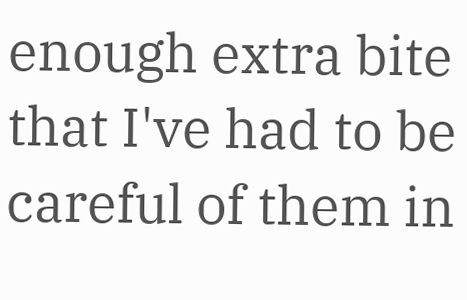enough extra bite that I've had to be careful of them in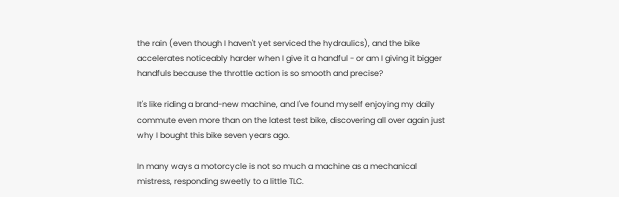the rain (even though I haven't yet serviced the hydraulics), and the bike accelerates noticeably harder when I give it a handful - or am I giving it bigger handfuls because the throttle action is so smooth and precise?

It's like riding a brand-new machine, and I've found myself enjoying my daily commute even more than on the latest test bike, discovering all over again just why I bought this bike seven years ago.

In many ways a motorcycle is not so much a machine as a mechanical mistress, responding sweetly to a little TLC.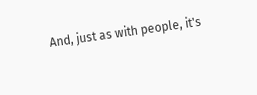And, just as with people, it's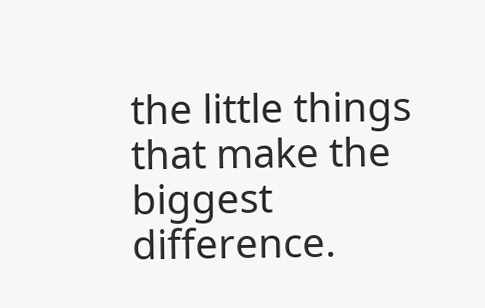the little things that make the biggest difference.